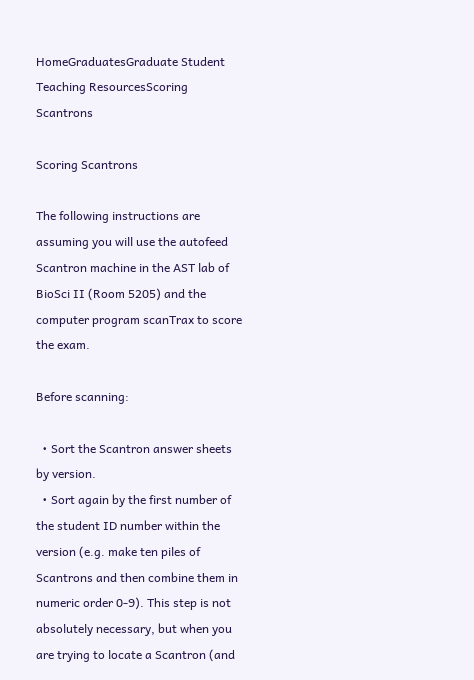HomeGraduatesGraduate Student Teaching ResourcesScoring Scantrons

Scoring Scantrons

The following instructions are assuming you will use the autofeed Scantron machine in the AST lab of BioSci II (Room 5205) and the computer program scanTrax to score the exam.

Before scanning:

  • Sort the Scantron answer sheets by version.
  • Sort again by the first number of the student ID number within the version (e.g. make ten piles of Scantrons and then combine them in numeric order 0-9). This step is not absolutely necessary, but when you are trying to locate a Scantron (and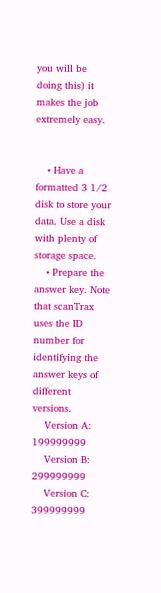you will be doing this) it makes the job extremely easy.


    • Have a formatted 3 1/2 disk to store your data. Use a disk with plenty of storage space.
    • Prepare the answer key. Note that scanTrax uses the ID number for identifying the answer keys of different versions.
    Version A: 199999999
    Version B: 299999999
    Version C: 399999999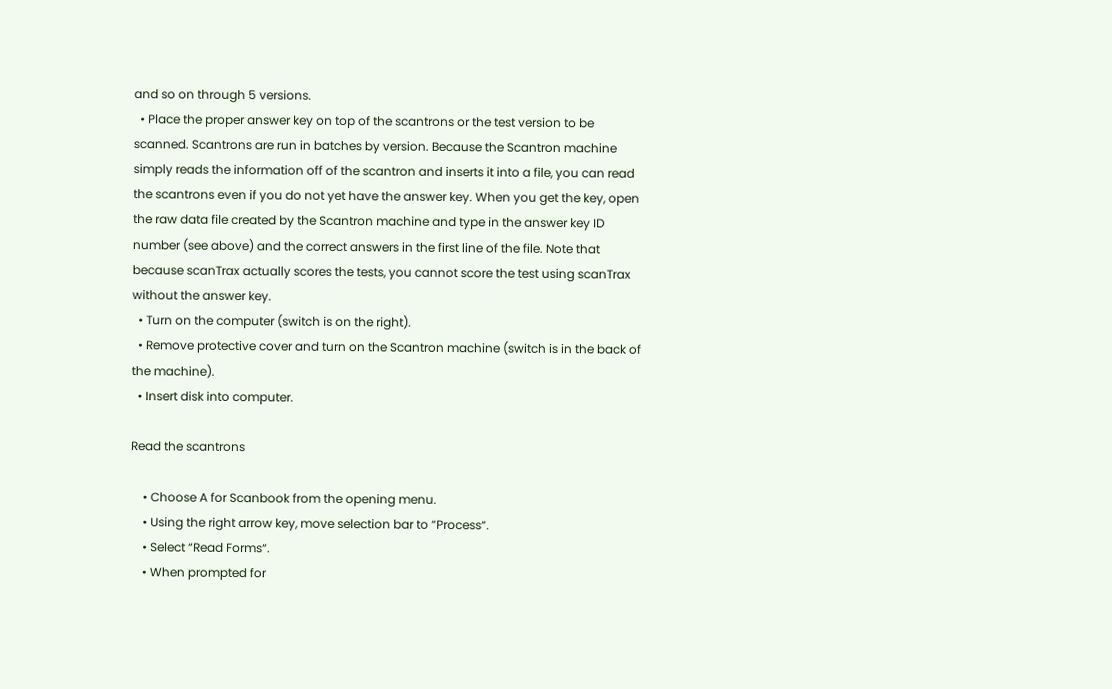and so on through 5 versions.
  • Place the proper answer key on top of the scantrons or the test version to be scanned. Scantrons are run in batches by version. Because the Scantron machine simply reads the information off of the scantron and inserts it into a file, you can read the scantrons even if you do not yet have the answer key. When you get the key, open the raw data file created by the Scantron machine and type in the answer key ID number (see above) and the correct answers in the first line of the file. Note that because scanTrax actually scores the tests, you cannot score the test using scanTrax without the answer key.
  • Turn on the computer (switch is on the right).
  • Remove protective cover and turn on the Scantron machine (switch is in the back of the machine).
  • Insert disk into computer.

Read the scantrons

    • Choose A for Scanbook from the opening menu.
    • Using the right arrow key, move selection bar to “Process“.
    • Select “Read Forms“.
    • When prompted for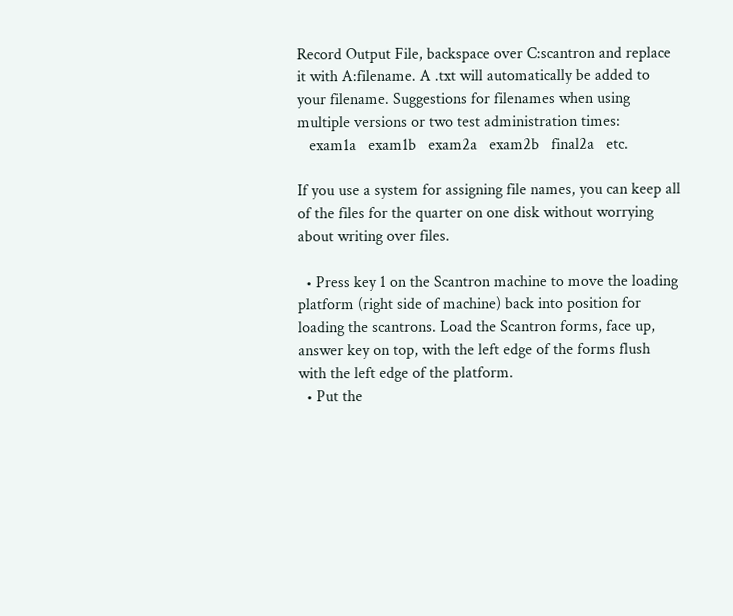Record Output File, backspace over C:scantron and replace it with A:filename. A .txt will automatically be added to your filename. Suggestions for filenames when using multiple versions or two test administration times:
   exam1a   exam1b   exam2a   exam2b   final2a   etc.

If you use a system for assigning file names, you can keep all of the files for the quarter on one disk without worrying about writing over files.

  • Press key 1 on the Scantron machine to move the loading platform (right side of machine) back into position for loading the scantrons. Load the Scantron forms, face up, answer key on top, with the left edge of the forms flush with the left edge of the platform.
  • Put the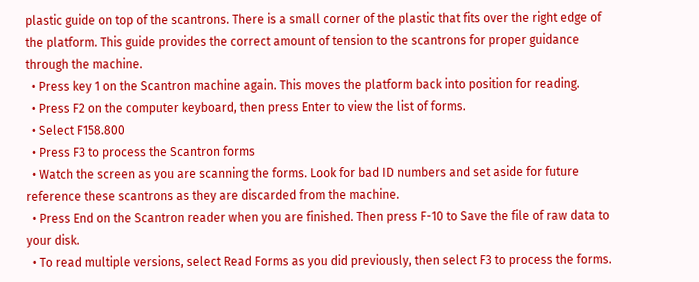plastic guide on top of the scantrons. There is a small corner of the plastic that fits over the right edge of the platform. This guide provides the correct amount of tension to the scantrons for proper guidance through the machine.
  • Press key 1 on the Scantron machine again. This moves the platform back into position for reading.
  • Press F2 on the computer keyboard, then press Enter to view the list of forms.
  • Select F158.800
  • Press F3 to process the Scantron forms
  • Watch the screen as you are scanning the forms. Look for bad ID numbers and set aside for future reference these scantrons as they are discarded from the machine.
  • Press End on the Scantron reader when you are finished. Then press F-10 to Save the file of raw data to your disk.
  • To read multiple versions, select Read Forms as you did previously, then select F3 to process the forms.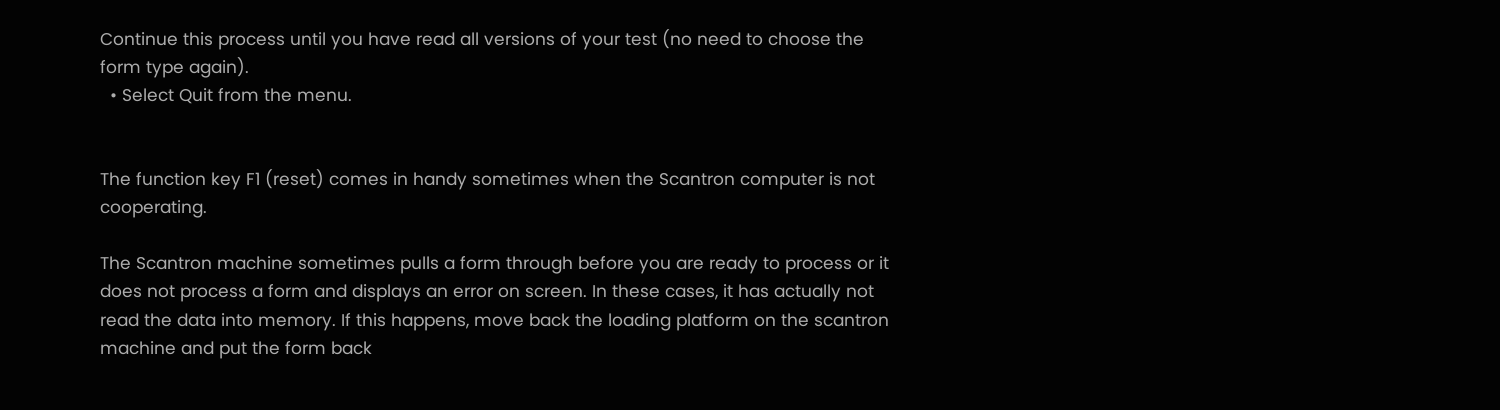Continue this process until you have read all versions of your test (no need to choose the form type again).
  • Select Quit from the menu.


The function key F1 (reset) comes in handy sometimes when the Scantron computer is not cooperating.

The Scantron machine sometimes pulls a form through before you are ready to process or it does not process a form and displays an error on screen. In these cases, it has actually not read the data into memory. If this happens, move back the loading platform on the scantron machine and put the form back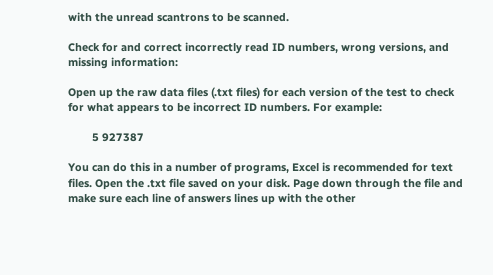with the unread scantrons to be scanned.

Check for and correct incorrectly read ID numbers, wrong versions, and missing information:

Open up the raw data files (.txt files) for each version of the test to check for what appears to be incorrect ID numbers. For example:

        5 927387

You can do this in a number of programs, Excel is recommended for text files. Open the .txt file saved on your disk. Page down through the file and make sure each line of answers lines up with the other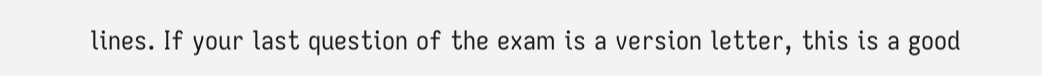lines. If your last question of the exam is a version letter, this is a good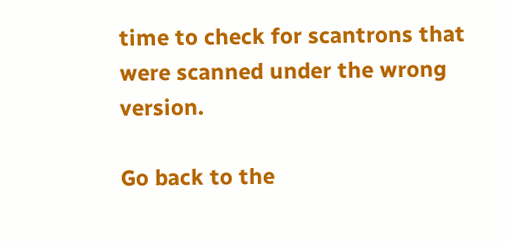time to check for scantrons that were scanned under the wrong version.

Go back to the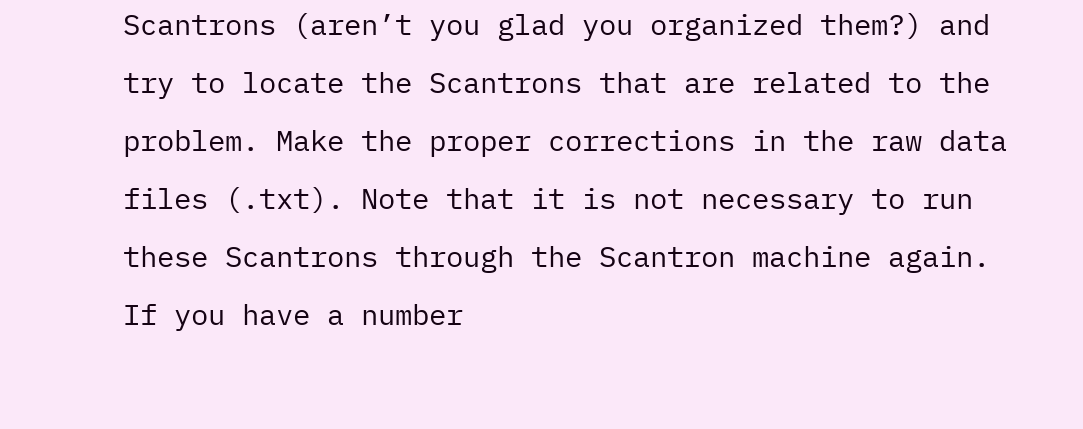Scantrons (aren’t you glad you organized them?) and try to locate the Scantrons that are related to the problem. Make the proper corrections in the raw data files (.txt). Note that it is not necessary to run these Scantrons through the Scantron machine again. If you have a number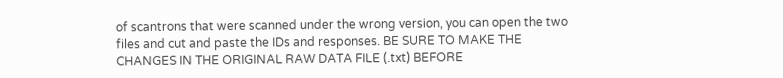of scantrons that were scanned under the wrong version, you can open the two files and cut and paste the IDs and responses. BE SURE TO MAKE THE CHANGES IN THE ORIGINAL RAW DATA FILE (.txt) BEFORE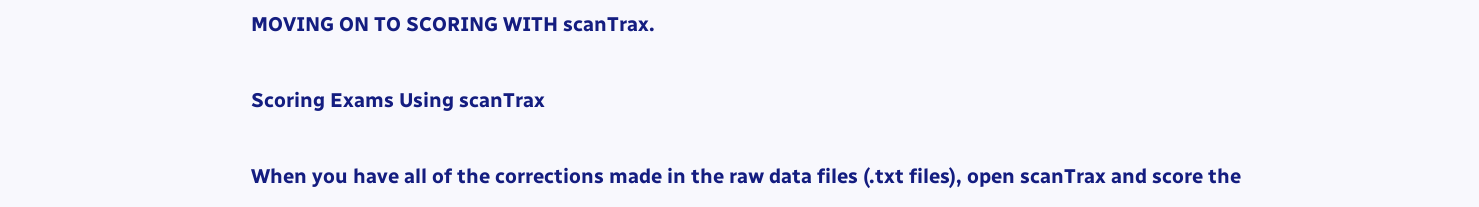MOVING ON TO SCORING WITH scanTrax.

Scoring Exams Using scanTrax

When you have all of the corrections made in the raw data files (.txt files), open scanTrax and score the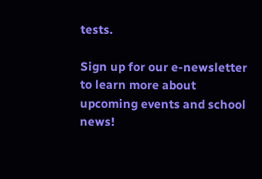tests.

Sign up for our e-newsletter to learn more about upcoming events and school news!